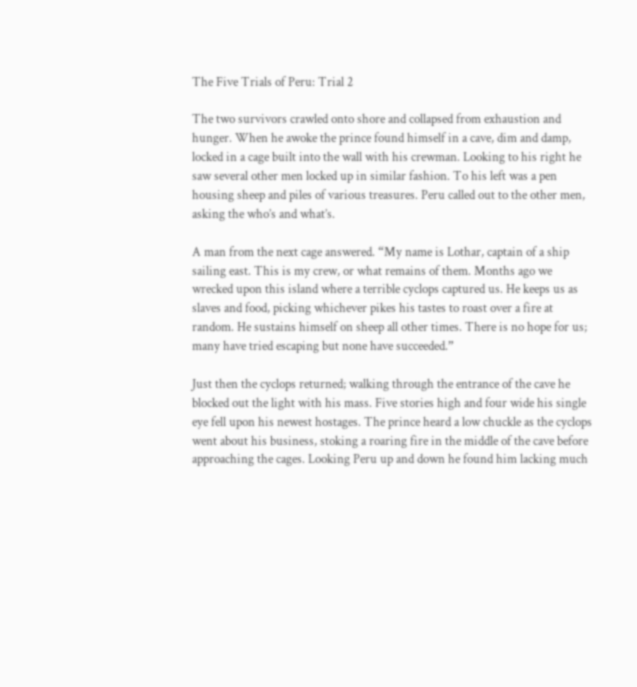The Five Trials of Peru: Trial 2

The two survivors crawled onto shore and collapsed from exhaustion and hunger. When he awoke the prince found himself in a cave, dim and damp, locked in a cage built into the wall with his crewman. Looking to his right he saw several other men locked up in similar fashion. To his left was a pen housing sheep and piles of various treasures. Peru called out to the other men, asking the who’s and what’s.

A man from the next cage answered. “My name is Lothar, captain of a ship sailing east. This is my crew, or what remains of them. Months ago we wrecked upon this island where a terrible cyclops captured us. He keeps us as slaves and food, picking whichever pikes his tastes to roast over a fire at random. He sustains himself on sheep all other times. There is no hope for us; many have tried escaping but none have succeeded.”

Just then the cyclops returned; walking through the entrance of the cave he blocked out the light with his mass. Five stories high and four wide his single eye fell upon his newest hostages. The prince heard a low chuckle as the cyclops went about his business, stoking a roaring fire in the middle of the cave before approaching the cages. Looking Peru up and down he found him lacking much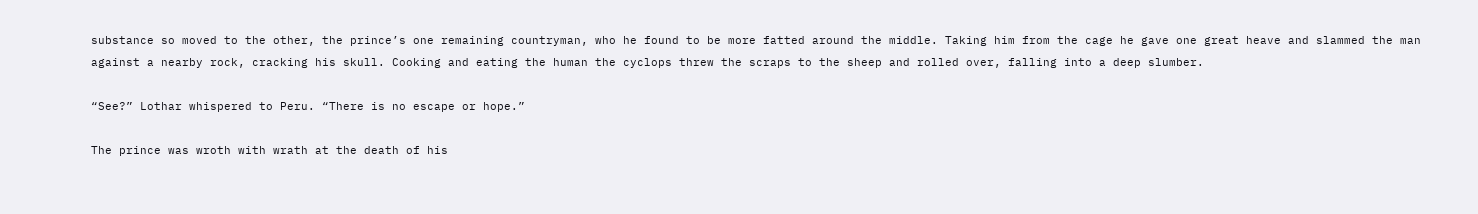substance so moved to the other, the prince’s one remaining countryman, who he found to be more fatted around the middle. Taking him from the cage he gave one great heave and slammed the man against a nearby rock, cracking his skull. Cooking and eating the human the cyclops threw the scraps to the sheep and rolled over, falling into a deep slumber.

“See?” Lothar whispered to Peru. “There is no escape or hope.”

The prince was wroth with wrath at the death of his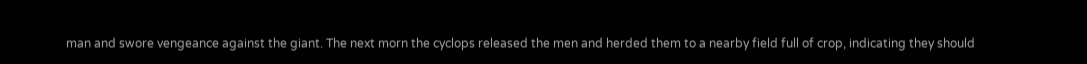man and swore vengeance against the giant. The next morn the cyclops released the men and herded them to a nearby field full of crop, indicating they should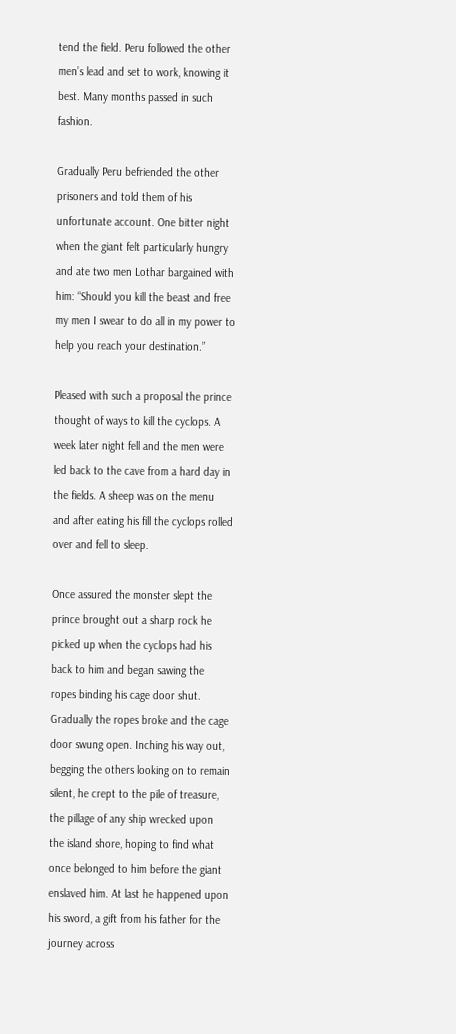tend the field. Peru followed the other men’s lead and set to work, knowing it best. Many months passed in such fashion.

Gradually Peru befriended the other prisoners and told them of his unfortunate account. One bitter night when the giant felt particularly hungry and ate two men Lothar bargained with him: “Should you kill the beast and free my men I swear to do all in my power to help you reach your destination.”

Pleased with such a proposal the prince thought of ways to kill the cyclops. A week later night fell and the men were led back to the cave from a hard day in the fields. A sheep was on the menu and after eating his fill the cyclops rolled over and fell to sleep.

Once assured the monster slept the prince brought out a sharp rock he picked up when the cyclops had his back to him and began sawing the ropes binding his cage door shut. Gradually the ropes broke and the cage door swung open. Inching his way out, begging the others looking on to remain silent, he crept to the pile of treasure, the pillage of any ship wrecked upon the island shore, hoping to find what once belonged to him before the giant enslaved him. At last he happened upon his sword, a gift from his father for the journey across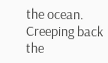the ocean. Creeping back the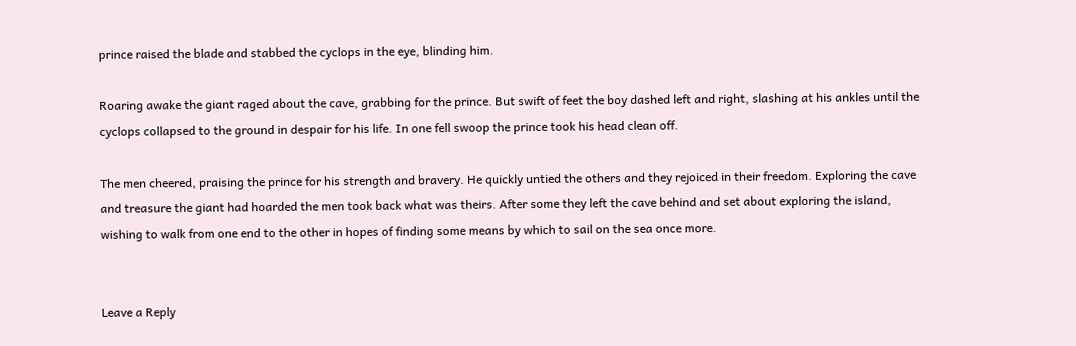prince raised the blade and stabbed the cyclops in the eye, blinding him.

Roaring awake the giant raged about the cave, grabbing for the prince. But swift of feet the boy dashed left and right, slashing at his ankles until the cyclops collapsed to the ground in despair for his life. In one fell swoop the prince took his head clean off.

The men cheered, praising the prince for his strength and bravery. He quickly untied the others and they rejoiced in their freedom. Exploring the cave and treasure the giant had hoarded the men took back what was theirs. After some they left the cave behind and set about exploring the island, wishing to walk from one end to the other in hopes of finding some means by which to sail on the sea once more.


Leave a Reply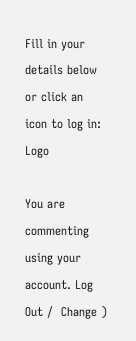Fill in your details below or click an icon to log in: Logo

You are commenting using your account. Log Out /  Change )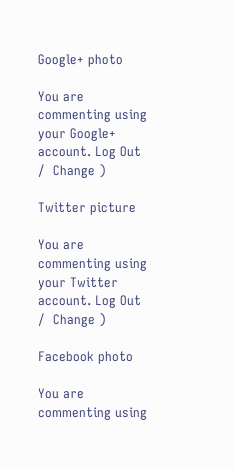Google+ photo

You are commenting using your Google+ account. Log Out /  Change )

Twitter picture

You are commenting using your Twitter account. Log Out /  Change )

Facebook photo

You are commenting using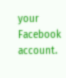your Facebook account.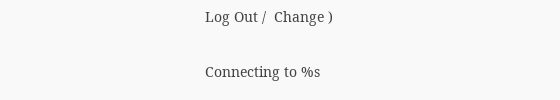Log Out /  Change )


Connecting to %s